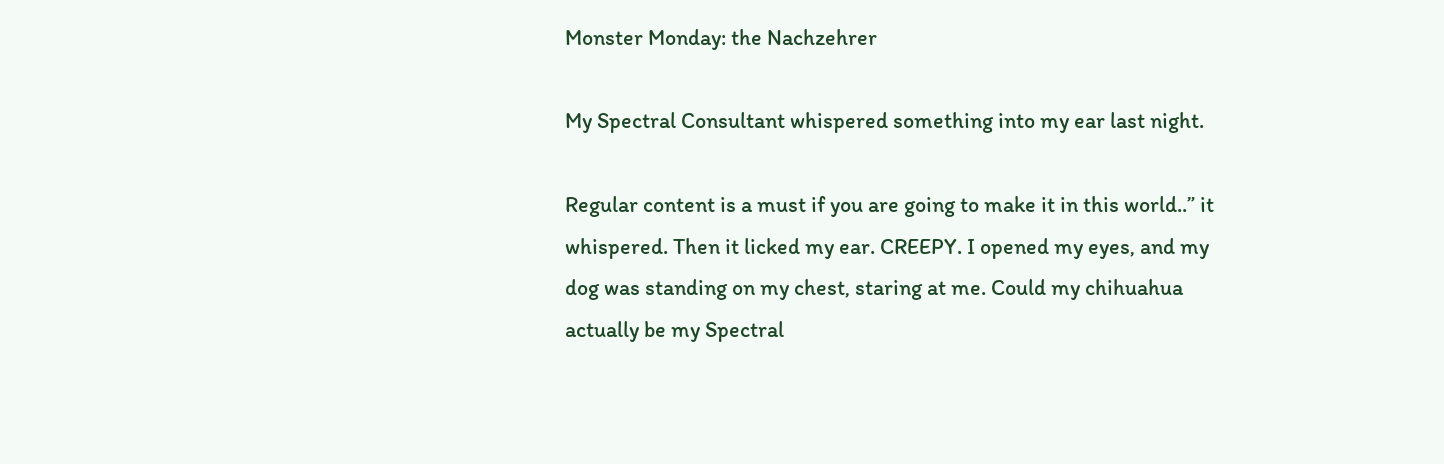Monster Monday: the Nachzehrer

My Spectral Consultant whispered something into my ear last night.

Regular content is a must if you are going to make it in this world..” it whispered. Then it licked my ear. CREEPY. I opened my eyes, and my dog was standing on my chest, staring at me. Could my chihuahua actually be my Spectral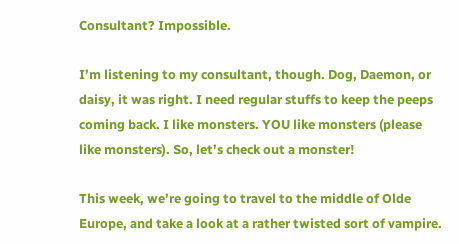Consultant? Impossible.

I’m listening to my consultant, though. Dog, Daemon, or daisy, it was right. I need regular stuffs to keep the peeps coming back. I like monsters. YOU like monsters (please like monsters). So, let’s check out a monster!

This week, we’re going to travel to the middle of Olde Europe, and take a look at a rather twisted sort of vampire.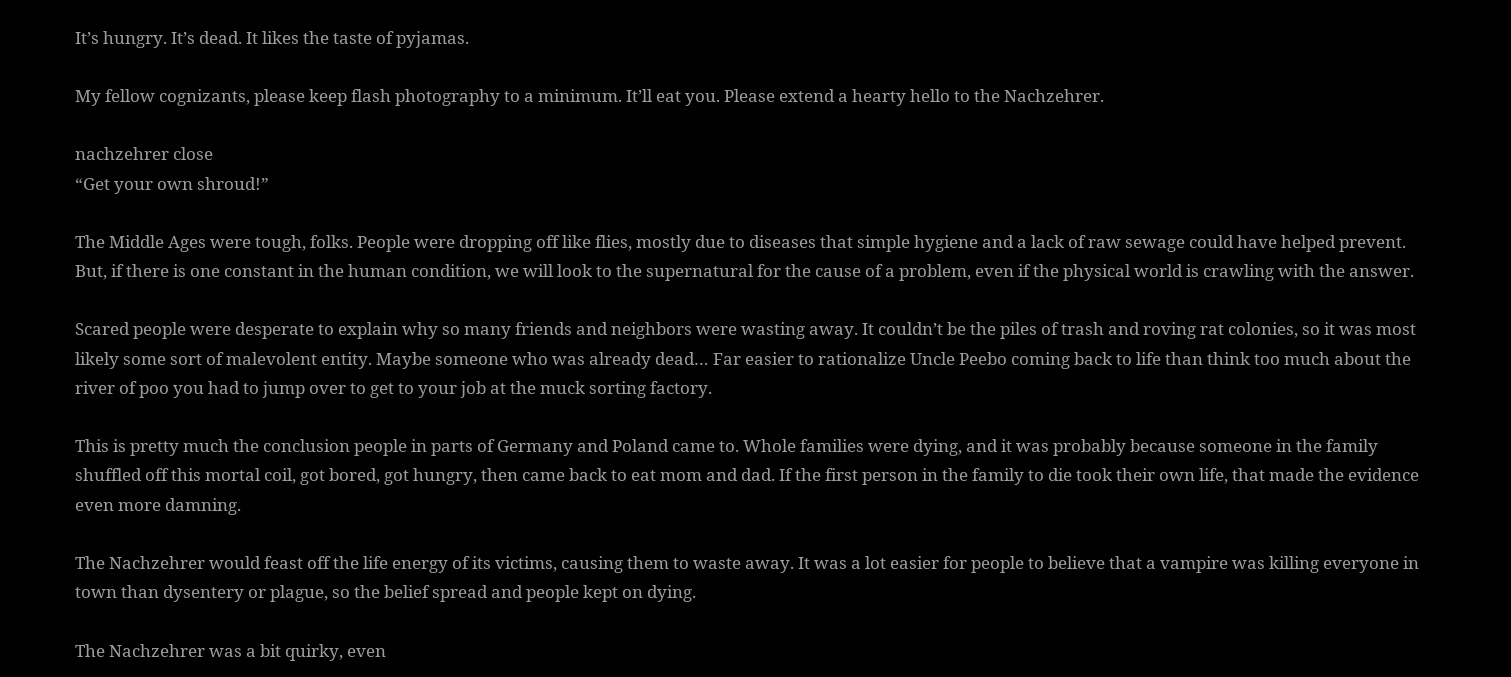It’s hungry. It’s dead. It likes the taste of pyjamas.

My fellow cognizants, please keep flash photography to a minimum. It’ll eat you. Please extend a hearty hello to the Nachzehrer.

nachzehrer close
“Get your own shroud!”

The Middle Ages were tough, folks. People were dropping off like flies, mostly due to diseases that simple hygiene and a lack of raw sewage could have helped prevent. But, if there is one constant in the human condition, we will look to the supernatural for the cause of a problem, even if the physical world is crawling with the answer.

Scared people were desperate to explain why so many friends and neighbors were wasting away. It couldn’t be the piles of trash and roving rat colonies, so it was most likely some sort of malevolent entity. Maybe someone who was already dead… Far easier to rationalize Uncle Peebo coming back to life than think too much about the river of poo you had to jump over to get to your job at the muck sorting factory.

This is pretty much the conclusion people in parts of Germany and Poland came to. Whole families were dying, and it was probably because someone in the family shuffled off this mortal coil, got bored, got hungry, then came back to eat mom and dad. If the first person in the family to die took their own life, that made the evidence even more damning.

The Nachzehrer would feast off the life energy of its victims, causing them to waste away. It was a lot easier for people to believe that a vampire was killing everyone in town than dysentery or plague, so the belief spread and people kept on dying.

The Nachzehrer was a bit quirky, even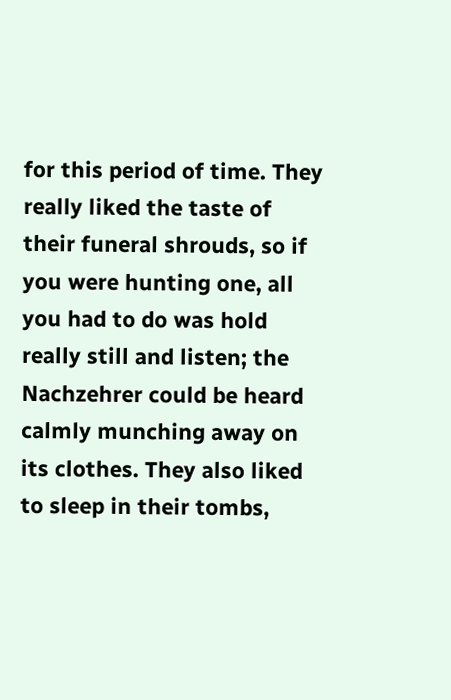for this period of time. They really liked the taste of their funeral shrouds, so if you were hunting one, all you had to do was hold really still and listen; the Nachzehrer could be heard calmly munching away on its clothes. They also liked to sleep in their tombs,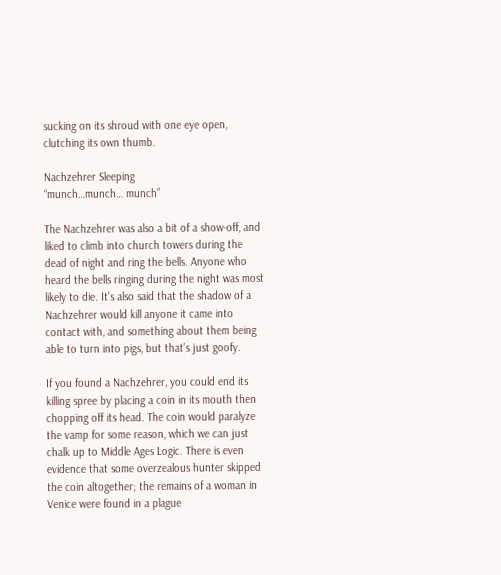sucking on its shroud with one eye open, clutching its own thumb.

Nachzehrer Sleeping
“munch…munch… munch”

The Nachzehrer was also a bit of a show-off, and liked to climb into church towers during the dead of night and ring the bells. Anyone who heard the bells ringing during the night was most likely to die. It’s also said that the shadow of a Nachzehrer would kill anyone it came into contact with, and something about them being able to turn into pigs, but that’s just goofy.

If you found a Nachzehrer, you could end its killing spree by placing a coin in its mouth then chopping off its head. The coin would paralyze the vamp for some reason, which we can just chalk up to Middle Ages Logic. There is even evidence that some overzealous hunter skipped the coin altogether; the remains of a woman in Venice were found in a plague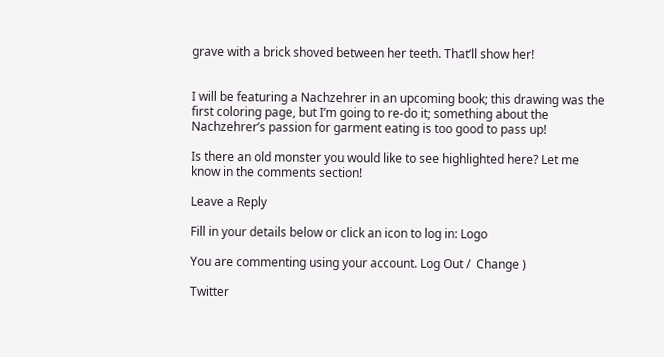grave with a brick shoved between her teeth. That’ll show her!


I will be featuring a Nachzehrer in an upcoming book; this drawing was the first coloring page, but I’m going to re-do it; something about the Nachzehrer’s passion for garment eating is too good to pass up!

Is there an old monster you would like to see highlighted here? Let me know in the comments section!

Leave a Reply

Fill in your details below or click an icon to log in: Logo

You are commenting using your account. Log Out /  Change )

Twitter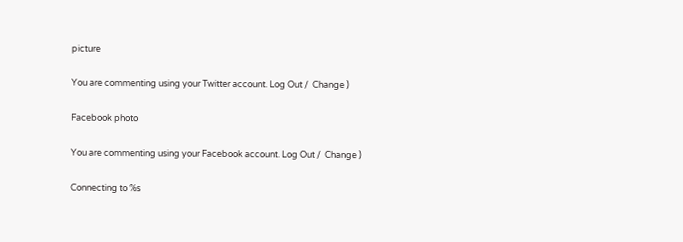picture

You are commenting using your Twitter account. Log Out /  Change )

Facebook photo

You are commenting using your Facebook account. Log Out /  Change )

Connecting to %s